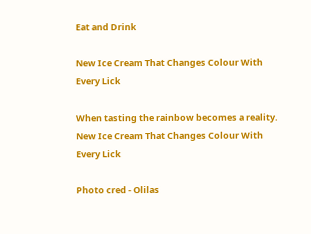Eat and Drink

New Ice Cream That Changes Colour With Every Lick

When tasting the rainbow becomes a reality.
New Ice Cream That Changes Colour With Every Lick

Photo cred - Olilas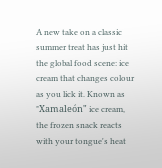A new take on a classic summer treat has just hit the global food scene: ice cream that changes colour as you lick it. Known as "Xamaleón" ice cream, the frozen snack reacts with your tongue's heat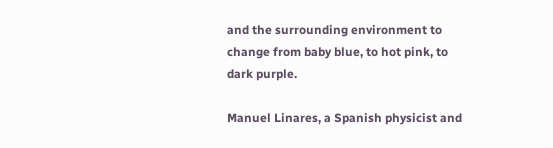and the surrounding environment to change from baby blue, to hot pink, to dark purple.

Manuel Linares, a Spanish physicist and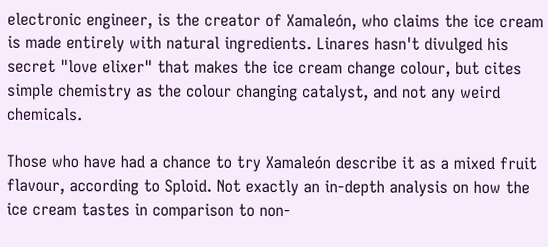electronic engineer, is the creator of Xamaleón, who claims the ice cream is made entirely with natural ingredients. Linares hasn't divulged his secret "love elixer" that makes the ice cream change colour, but cites simple chemistry as the colour changing catalyst, and not any weird chemicals.

Those who have had a chance to try Xamaleón describe it as a mixed fruit flavour, according to Sploid. Not exactly an in-depth analysis on how the ice cream tastes in comparison to non-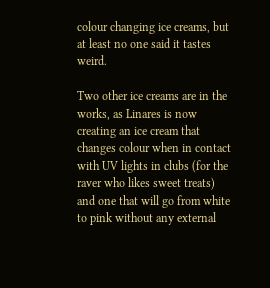colour changing ice creams, but at least no one said it tastes weird.

Two other ice creams are in the works, as Linares is now creating an ice cream that changes colour when in contact with UV lights in clubs (for the raver who likes sweet treats) and one that will go from white to pink without any external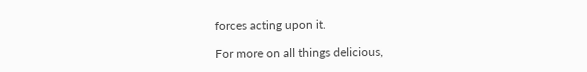forces acting upon it.

For more on all things delicious,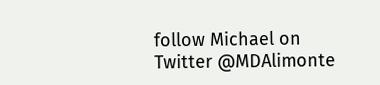follow Michael on Twitter @MDAlimonte